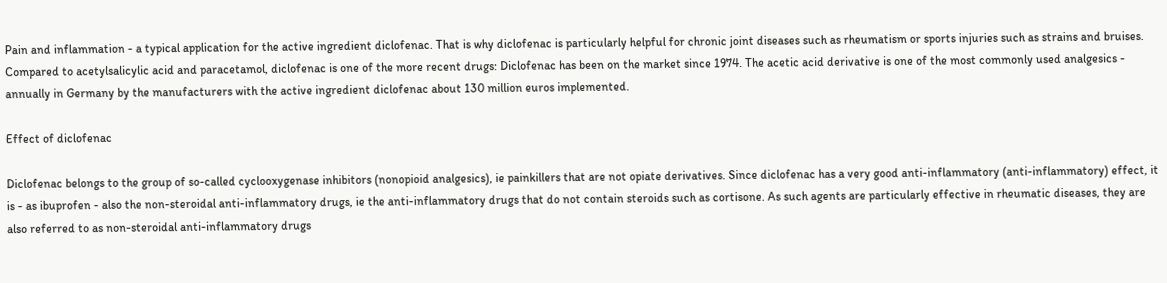Pain and inflammation - a typical application for the active ingredient diclofenac. That is why diclofenac is particularly helpful for chronic joint diseases such as rheumatism or sports injuries such as strains and bruises. Compared to acetylsalicylic acid and paracetamol, diclofenac is one of the more recent drugs: Diclofenac has been on the market since 1974. The acetic acid derivative is one of the most commonly used analgesics - annually in Germany by the manufacturers with the active ingredient diclofenac about 130 million euros implemented.

Effect of diclofenac

Diclofenac belongs to the group of so-called cyclooxygenase inhibitors (nonopioid analgesics), ie painkillers that are not opiate derivatives. Since diclofenac has a very good anti-inflammatory (anti-inflammatory) effect, it is - as ibuprofen - also the non-steroidal anti-inflammatory drugs, ie the anti-inflammatory drugs that do not contain steroids such as cortisone. As such agents are particularly effective in rheumatic diseases, they are also referred to as non-steroidal anti-inflammatory drugs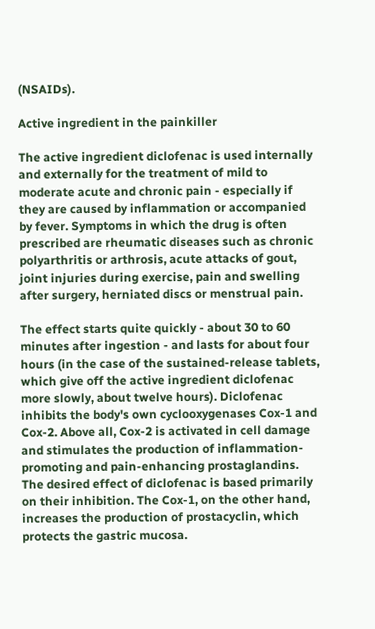(NSAIDs).

Active ingredient in the painkiller

The active ingredient diclofenac is used internally and externally for the treatment of mild to moderate acute and chronic pain - especially if they are caused by inflammation or accompanied by fever. Symptoms in which the drug is often prescribed are rheumatic diseases such as chronic polyarthritis or arthrosis, acute attacks of gout, joint injuries during exercise, pain and swelling after surgery, herniated discs or menstrual pain.

The effect starts quite quickly - about 30 to 60 minutes after ingestion - and lasts for about four hours (in the case of the sustained-release tablets, which give off the active ingredient diclofenac more slowly, about twelve hours). Diclofenac inhibits the body's own cyclooxygenases Cox-1 and Cox-2. Above all, Cox-2 is activated in cell damage and stimulates the production of inflammation-promoting and pain-enhancing prostaglandins. The desired effect of diclofenac is based primarily on their inhibition. The Cox-1, on the other hand, increases the production of prostacyclin, which protects the gastric mucosa.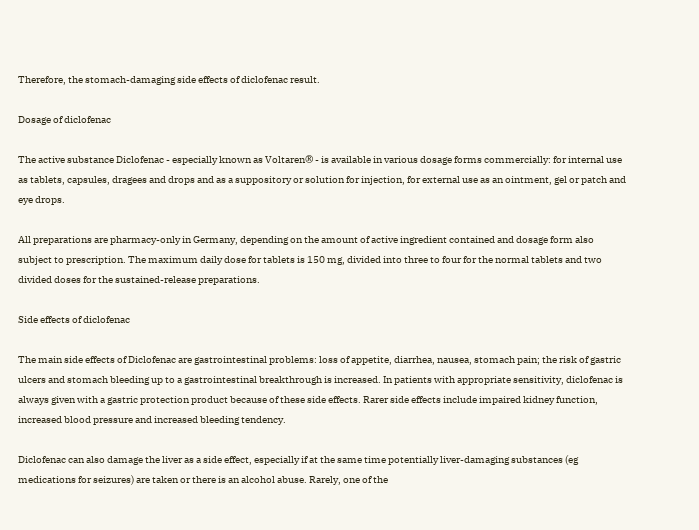Therefore, the stomach-damaging side effects of diclofenac result.

Dosage of diclofenac

The active substance Diclofenac - especially known as Voltaren® - is available in various dosage forms commercially: for internal use as tablets, capsules, dragees and drops and as a suppository or solution for injection, for external use as an ointment, gel or patch and eye drops.

All preparations are pharmacy-only in Germany, depending on the amount of active ingredient contained and dosage form also subject to prescription. The maximum daily dose for tablets is 150 mg, divided into three to four for the normal tablets and two divided doses for the sustained-release preparations.

Side effects of diclofenac

The main side effects of Diclofenac are gastrointestinal problems: loss of appetite, diarrhea, nausea, stomach pain; the risk of gastric ulcers and stomach bleeding up to a gastrointestinal breakthrough is increased. In patients with appropriate sensitivity, diclofenac is always given with a gastric protection product because of these side effects. Rarer side effects include impaired kidney function, increased blood pressure and increased bleeding tendency.

Diclofenac can also damage the liver as a side effect, especially if at the same time potentially liver-damaging substances (eg medications for seizures) are taken or there is an alcohol abuse. Rarely, one of the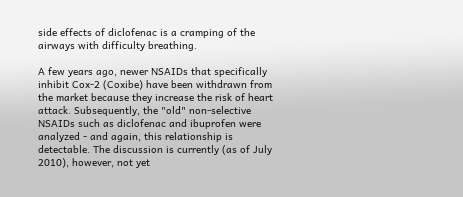side effects of diclofenac is a cramping of the airways with difficulty breathing.

A few years ago, newer NSAIDs that specifically inhibit Cox-2 (Coxibe) have been withdrawn from the market because they increase the risk of heart attack. Subsequently, the "old" non-selective NSAIDs such as diclofenac and ibuprofen were analyzed - and again, this relationship is detectable. The discussion is currently (as of July 2010), however, not yet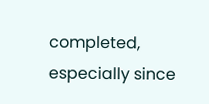completed, especially since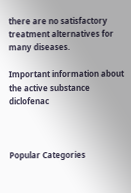there are no satisfactory treatment alternatives for many diseases.

Important information about the active substance diclofenac



Popular Categories